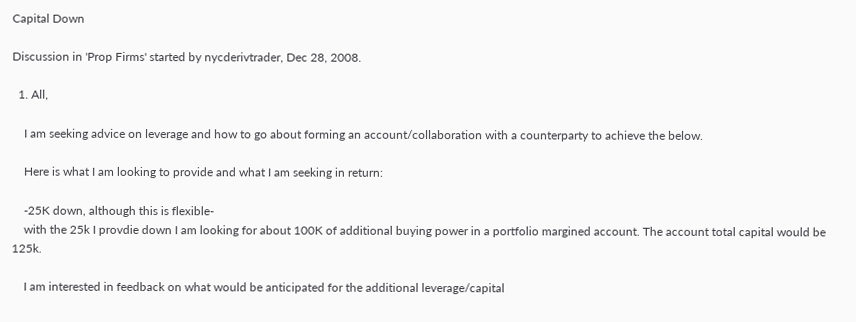Capital Down

Discussion in 'Prop Firms' started by nycderivtrader, Dec 28, 2008.

  1. All,

    I am seeking advice on leverage and how to go about forming an account/collaboration with a counterparty to achieve the below.

    Here is what I am looking to provide and what I am seeking in return:

    -25K down, although this is flexible-
    with the 25k I provdie down I am looking for about 100K of additional buying power in a portfolio margined account. The account total capital would be 125k.

    I am interested in feedback on what would be anticipated for the additional leverage/capital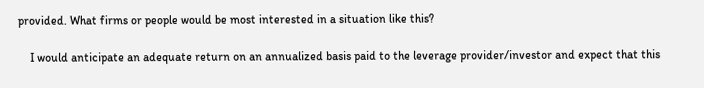provided. What firms or people would be most interested in a situation like this?

    I would anticipate an adequate return on an annualized basis paid to the leverage provider/investor and expect that this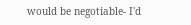would be negotiable- I'd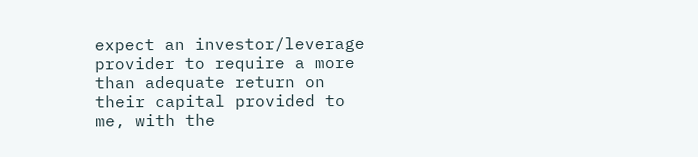expect an investor/leverage provider to require a more than adequate return on their capital provided to me, with the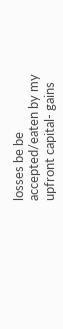losses be be accepted/eaten by my upfront capital- gains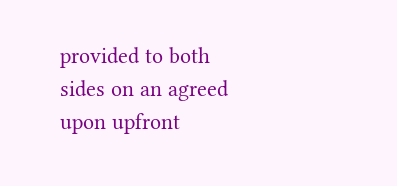provided to both sides on an agreed upon upfront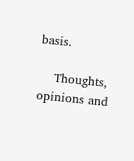basis.

    Thoughts, opinions and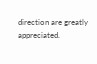direction are greatly appreciated.